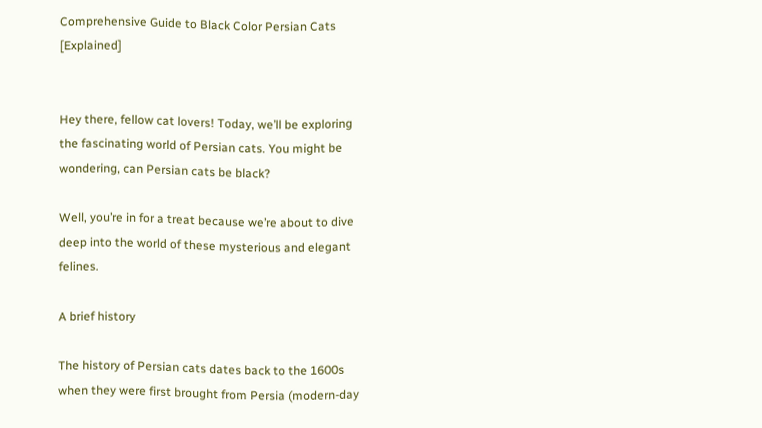Comprehensive Guide to Black Color Persian Cats [Explained]


Hey there, fellow cat lovers! Today, we’ll be exploring the fascinating world of Persian cats. You might be wondering, can Persian cats be black?

Well, you’re in for a treat because we’re about to dive deep into the world of these mysterious and elegant felines.

A brief history

The history of Persian cats dates back to the 1600s when they were first brought from Persia (modern-day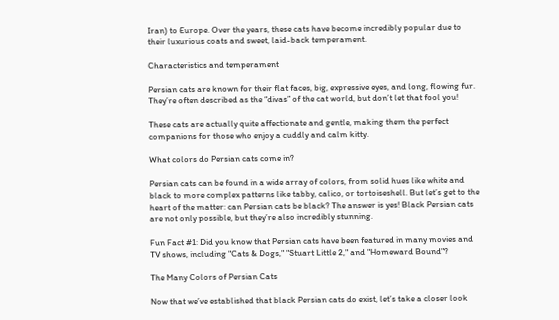Iran) to Europe. Over the years, these cats have become incredibly popular due to their luxurious coats and sweet, laid-back temperament.

Characteristics and temperament

Persian cats are known for their flat faces, big, expressive eyes, and long, flowing fur. They’re often described as the “divas” of the cat world, but don’t let that fool you!

These cats are actually quite affectionate and gentle, making them the perfect companions for those who enjoy a cuddly and calm kitty.

What colors do Persian cats come in?

Persian cats can be found in a wide array of colors, from solid hues like white and black to more complex patterns like tabby, calico, or tortoiseshell. But let’s get to the heart of the matter: can Persian cats be black? The answer is yes! Black Persian cats are not only possible, but they’re also incredibly stunning.

Fun Fact #1: Did you know that Persian cats have been featured in many movies and TV shows, including "Cats & Dogs," "Stuart Little 2," and "Homeward Bound"?

The Many Colors of Persian Cats

Now that we’ve established that black Persian cats do exist, let’s take a closer look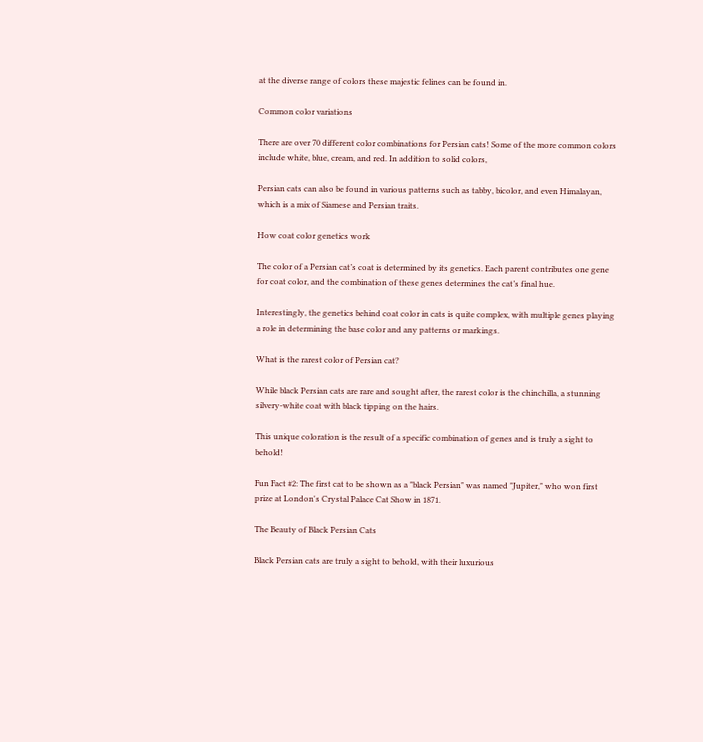at the diverse range of colors these majestic felines can be found in.

Common color variations

There are over 70 different color combinations for Persian cats! Some of the more common colors include white, blue, cream, and red. In addition to solid colors,

Persian cats can also be found in various patterns such as tabby, bicolor, and even Himalayan, which is a mix of Siamese and Persian traits.

How coat color genetics work

The color of a Persian cat’s coat is determined by its genetics. Each parent contributes one gene for coat color, and the combination of these genes determines the cat’s final hue.

Interestingly, the genetics behind coat color in cats is quite complex, with multiple genes playing a role in determining the base color and any patterns or markings.

What is the rarest color of Persian cat?

While black Persian cats are rare and sought after, the rarest color is the chinchilla, a stunning silvery-white coat with black tipping on the hairs.

This unique coloration is the result of a specific combination of genes and is truly a sight to behold!

Fun Fact #2: The first cat to be shown as a "black Persian" was named "Jupiter," who won first prize at London's Crystal Palace Cat Show in 1871.

The Beauty of Black Persian Cats

Black Persian cats are truly a sight to behold, with their luxurious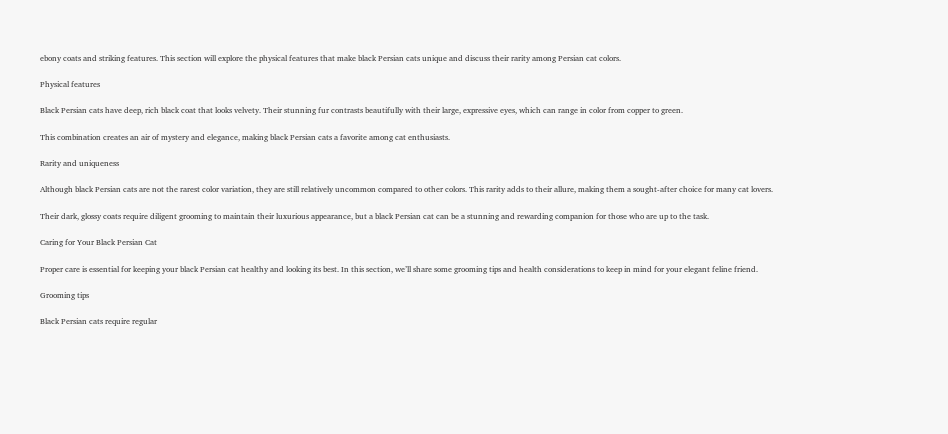ebony coats and striking features. This section will explore the physical features that make black Persian cats unique and discuss their rarity among Persian cat colors.

Physical features

Black Persian cats have deep, rich black coat that looks velvety. Their stunning fur contrasts beautifully with their large, expressive eyes, which can range in color from copper to green.

This combination creates an air of mystery and elegance, making black Persian cats a favorite among cat enthusiasts.

Rarity and uniqueness

Although black Persian cats are not the rarest color variation, they are still relatively uncommon compared to other colors. This rarity adds to their allure, making them a sought-after choice for many cat lovers.

Their dark, glossy coats require diligent grooming to maintain their luxurious appearance, but a black Persian cat can be a stunning and rewarding companion for those who are up to the task.

Caring for Your Black Persian Cat

Proper care is essential for keeping your black Persian cat healthy and looking its best. In this section, we’ll share some grooming tips and health considerations to keep in mind for your elegant feline friend.

Grooming tips

Black Persian cats require regular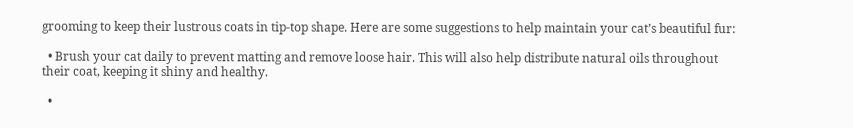grooming to keep their lustrous coats in tip-top shape. Here are some suggestions to help maintain your cat’s beautiful fur:

  • Brush your cat daily to prevent matting and remove loose hair. This will also help distribute natural oils throughout their coat, keeping it shiny and healthy.

  •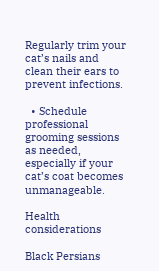Regularly trim your cat’s nails and clean their ears to prevent infections.

  • Schedule professional grooming sessions as needed, especially if your cat’s coat becomes unmanageable.

Health considerations

Black Persians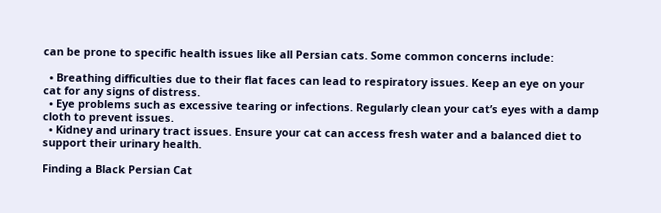can be prone to specific health issues like all Persian cats. Some common concerns include:

  • Breathing difficulties due to their flat faces can lead to respiratory issues. Keep an eye on your cat for any signs of distress.
  • Eye problems such as excessive tearing or infections. Regularly clean your cat’s eyes with a damp cloth to prevent issues.
  • Kidney and urinary tract issues. Ensure your cat can access fresh water and a balanced diet to support their urinary health.

Finding a Black Persian Cat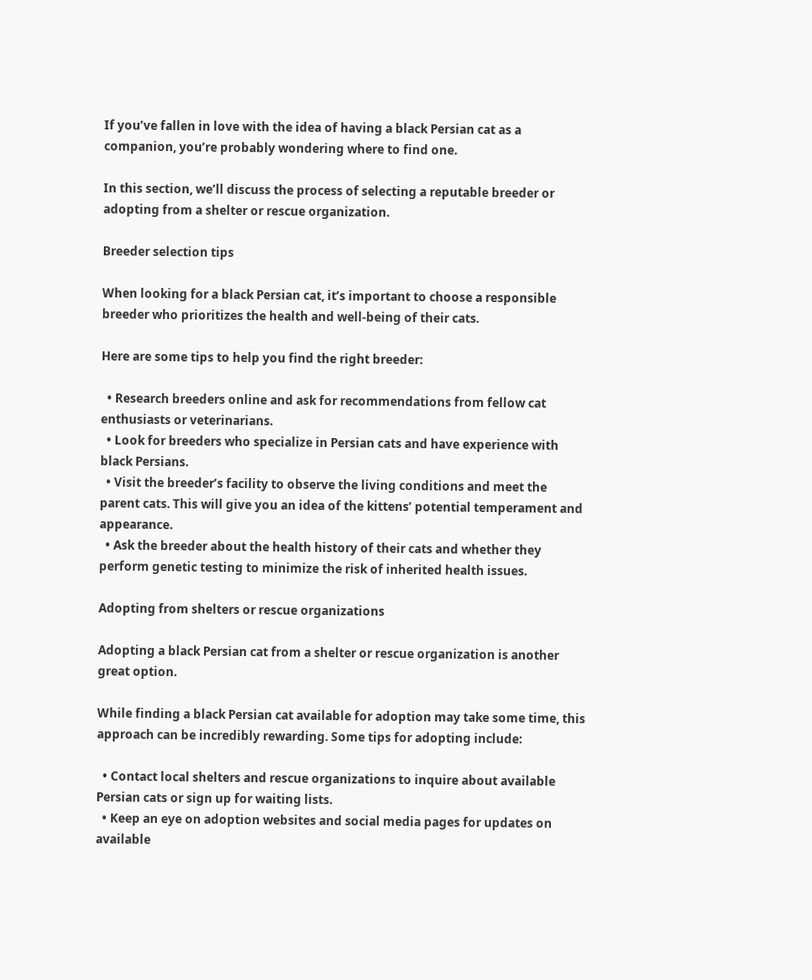If you’ve fallen in love with the idea of having a black Persian cat as a companion, you’re probably wondering where to find one.

In this section, we’ll discuss the process of selecting a reputable breeder or adopting from a shelter or rescue organization.

Breeder selection tips

When looking for a black Persian cat, it’s important to choose a responsible breeder who prioritizes the health and well-being of their cats.

Here are some tips to help you find the right breeder:

  • Research breeders online and ask for recommendations from fellow cat enthusiasts or veterinarians.
  • Look for breeders who specialize in Persian cats and have experience with black Persians.
  • Visit the breeder’s facility to observe the living conditions and meet the parent cats. This will give you an idea of the kittens’ potential temperament and appearance.
  • Ask the breeder about the health history of their cats and whether they perform genetic testing to minimize the risk of inherited health issues.

Adopting from shelters or rescue organizations

Adopting a black Persian cat from a shelter or rescue organization is another great option.

While finding a black Persian cat available for adoption may take some time, this approach can be incredibly rewarding. Some tips for adopting include:

  • Contact local shelters and rescue organizations to inquire about available Persian cats or sign up for waiting lists.
  • Keep an eye on adoption websites and social media pages for updates on available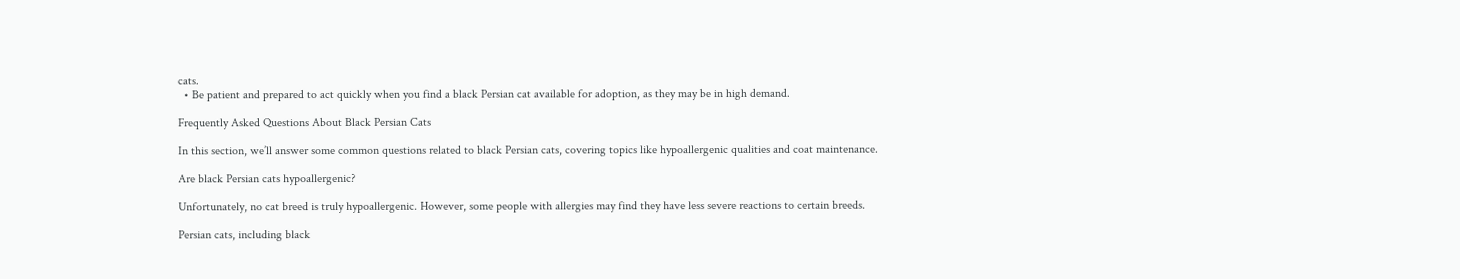cats.
  • Be patient and prepared to act quickly when you find a black Persian cat available for adoption, as they may be in high demand.

Frequently Asked Questions About Black Persian Cats

In this section, we’ll answer some common questions related to black Persian cats, covering topics like hypoallergenic qualities and coat maintenance.

Are black Persian cats hypoallergenic?

Unfortunately, no cat breed is truly hypoallergenic. However, some people with allergies may find they have less severe reactions to certain breeds.

Persian cats, including black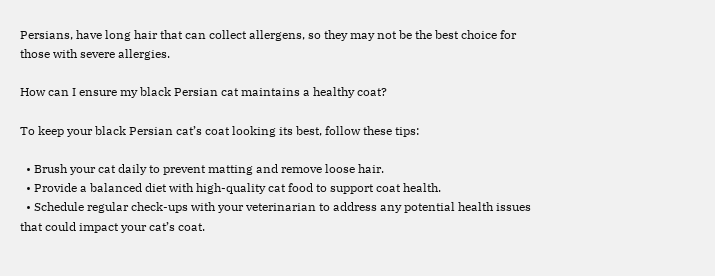Persians, have long hair that can collect allergens, so they may not be the best choice for those with severe allergies.

How can I ensure my black Persian cat maintains a healthy coat?

To keep your black Persian cat’s coat looking its best, follow these tips:

  • Brush your cat daily to prevent matting and remove loose hair.
  • Provide a balanced diet with high-quality cat food to support coat health.
  • Schedule regular check-ups with your veterinarian to address any potential health issues that could impact your cat’s coat.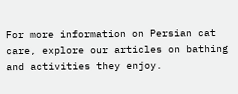For more information on Persian cat care, explore our articles on bathing and activities they enjoy.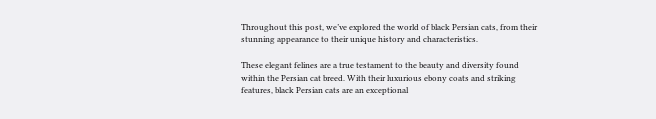Throughout this post, we’ve explored the world of black Persian cats, from their stunning appearance to their unique history and characteristics.

These elegant felines are a true testament to the beauty and diversity found within the Persian cat breed. With their luxurious ebony coats and striking features, black Persian cats are an exceptional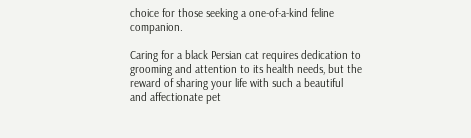choice for those seeking a one-of-a-kind feline companion.

Caring for a black Persian cat requires dedication to grooming and attention to its health needs, but the reward of sharing your life with such a beautiful and affectionate pet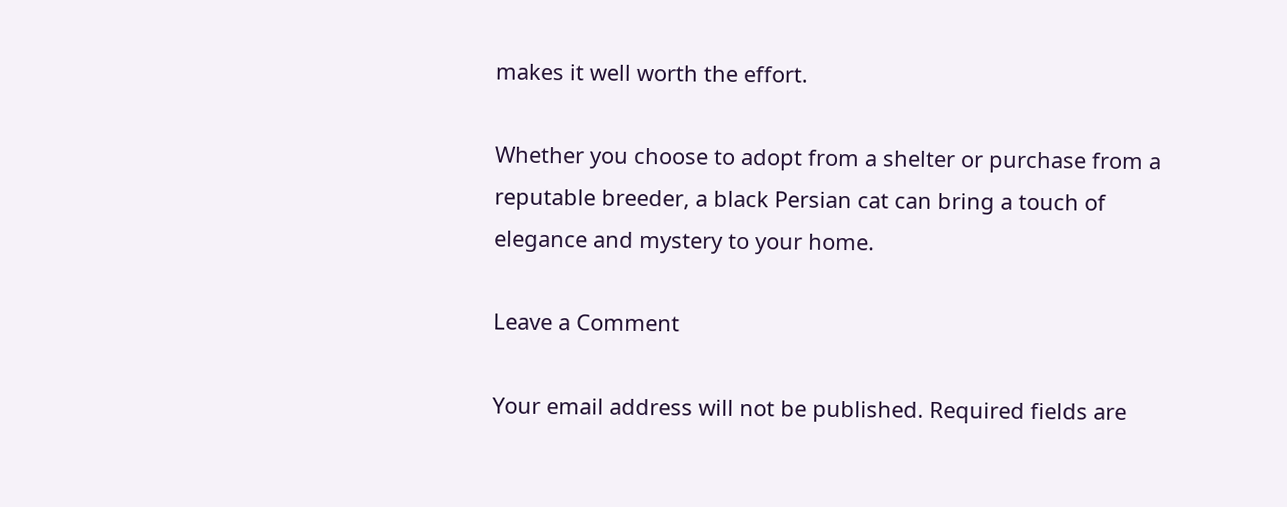makes it well worth the effort.

Whether you choose to adopt from a shelter or purchase from a reputable breeder, a black Persian cat can bring a touch of elegance and mystery to your home.

Leave a Comment

Your email address will not be published. Required fields are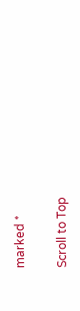marked *

Scroll to Top